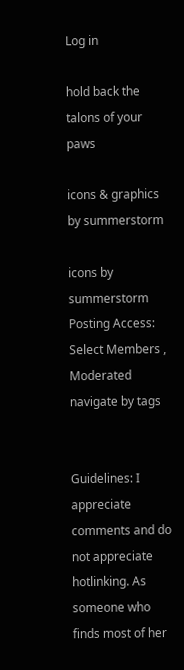Log in

hold back the talons of your paws

icons & graphics by summerstorm

icons by summerstorm
Posting Access:
Select Members , Moderated
navigate by tags


Guidelines: I appreciate comments and do not appreciate hotlinking. As someone who finds most of her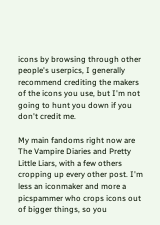icons by browsing through other people's userpics, I generally recommend crediting the makers of the icons you use, but I'm not going to hunt you down if you don't credit me.

My main fandoms right now are The Vampire Diaries and Pretty Little Liars, with a few others cropping up every other post. I'm less an iconmaker and more a picspammer who crops icons out of bigger things, so you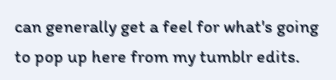can generally get a feel for what's going to pop up here from my tumblr edits.